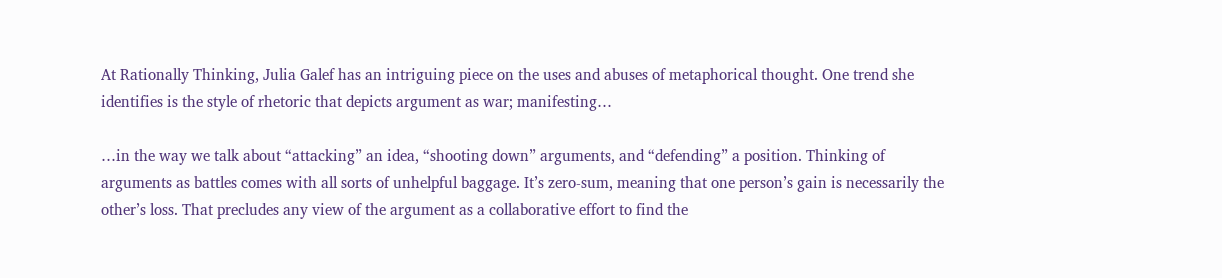At Rationally Thinking, Julia Galef has an intriguing piece on the uses and abuses of metaphorical thought. One trend she identifies is the style of rhetoric that depicts argument as war; manifesting…

…in the way we talk about “attacking” an idea, “shooting down” arguments, and “defending” a position. Thinking of arguments as battles comes with all sorts of unhelpful baggage. It’s zero-sum, meaning that one person’s gain is necessarily the other’s loss. That precludes any view of the argument as a collaborative effort to find the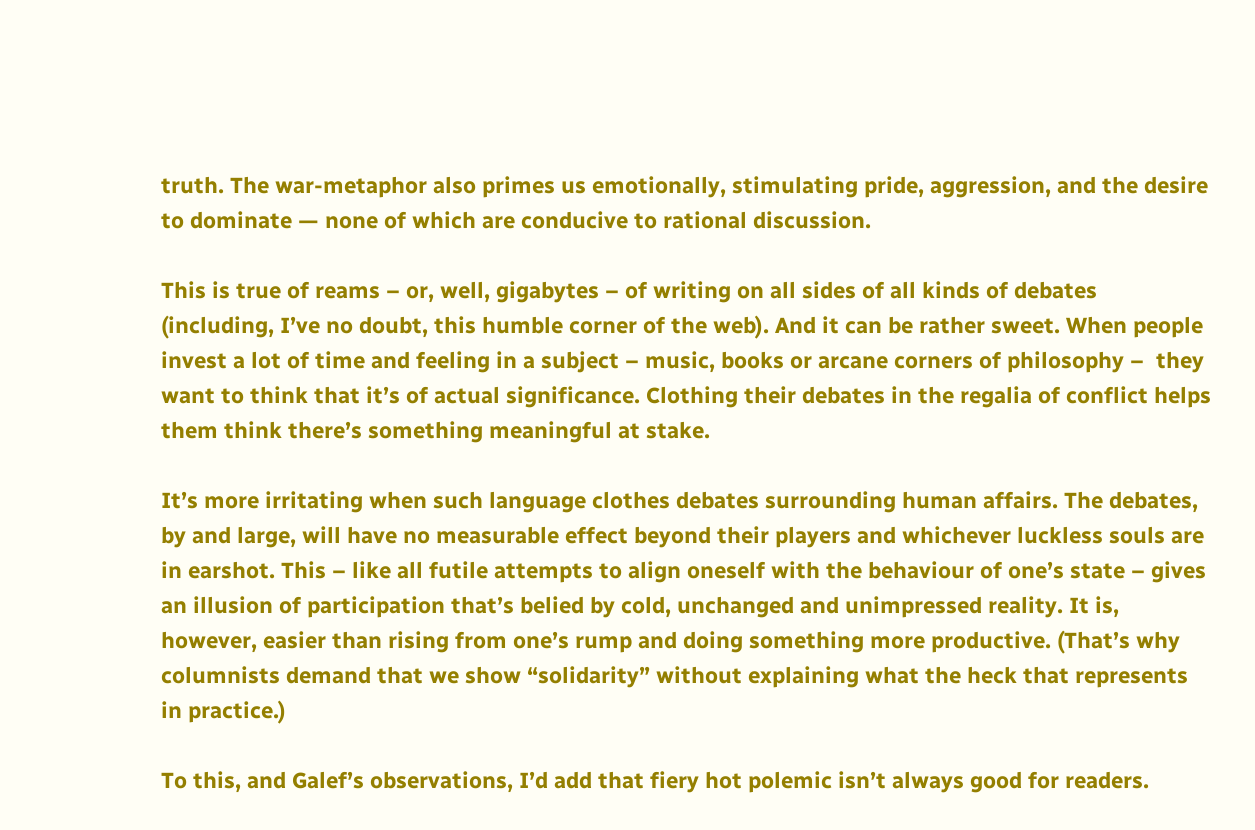truth. The war-metaphor also primes us emotionally, stimulating pride, aggression, and the desire to dominate — none of which are conducive to rational discussion.

This is true of reams – or, well, gigabytes – of writing on all sides of all kinds of debates (including, I’ve no doubt, this humble corner of the web). And it can be rather sweet. When people invest a lot of time and feeling in a subject – music, books or arcane corners of philosophy –  they want to think that it’s of actual significance. Clothing their debates in the regalia of conflict helps them think there’s something meaningful at stake.

It’s more irritating when such language clothes debates surrounding human affairs. The debates, by and large, will have no measurable effect beyond their players and whichever luckless souls are in earshot. This – like all futile attempts to align oneself with the behaviour of one’s state – gives an illusion of participation that’s belied by cold, unchanged and unimpressed reality. It is, however, easier than rising from one’s rump and doing something more productive. (That’s why columnists demand that we show “solidarity” without explaining what the heck that represents in practice.)

To this, and Galef’s observations, I’d add that fiery hot polemic isn’t always good for readers.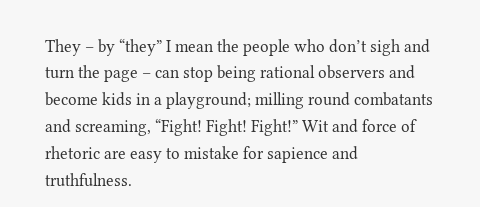They – by “they” I mean the people who don’t sigh and turn the page – can stop being rational observers and become kids in a playground; milling round combatants and screaming, “Fight! Fight! Fight!” Wit and force of rhetoric are easy to mistake for sapience and truthfulness.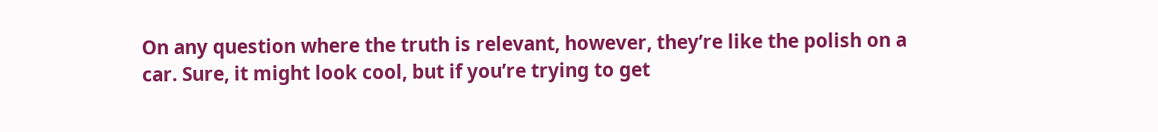On any question where the truth is relevant, however, they’re like the polish on a car. Sure, it might look cool, but if you’re trying to get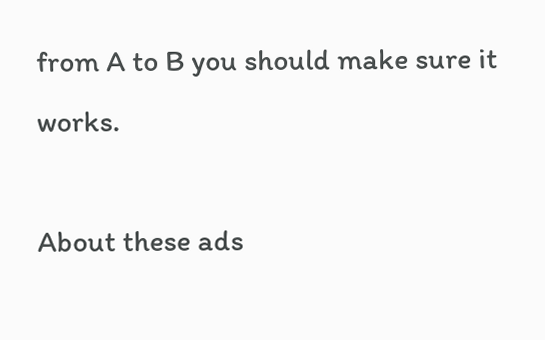from A to B you should make sure it works.

About these ads